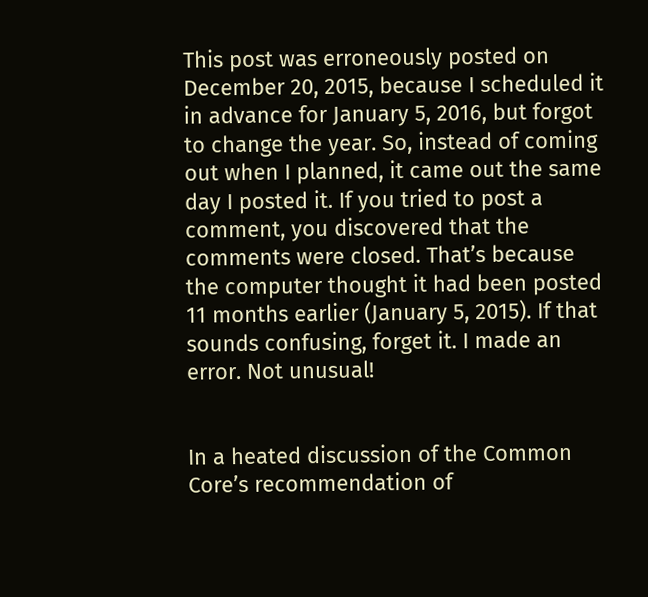This post was erroneously posted on December 20, 2015, because I scheduled it in advance for January 5, 2016, but forgot to change the year. So, instead of coming out when I planned, it came out the same day I posted it. If you tried to post a comment, you discovered that the comments were closed. That’s because the computer thought it had been posted 11 months earlier (January 5, 2015). If that sounds confusing, forget it. I made an error. Not unusual!


In a heated discussion of the Common Core’s recommendation of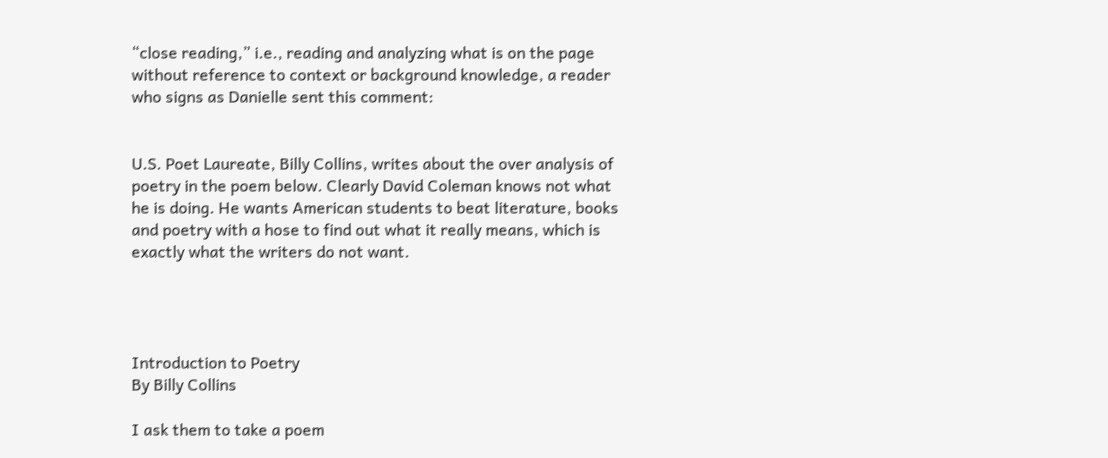“close reading,” i.e., reading and analyzing what is on the page without reference to context or background knowledge, a reader who signs as Danielle sent this comment:


U.S. Poet Laureate, Billy Collins, writes about the over analysis of poetry in the poem below. Clearly David Coleman knows not what he is doing. He wants American students to beat literature, books and poetry with a hose to find out what it really means, which is exactly what the writers do not want.




Introduction to Poetry
By Billy Collins

I ask them to take a poem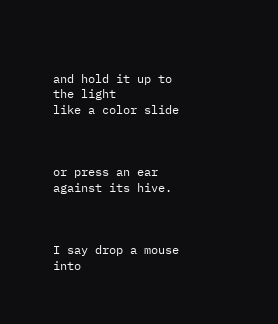and hold it up to the light
like a color slide



or press an ear against its hive.



I say drop a mouse into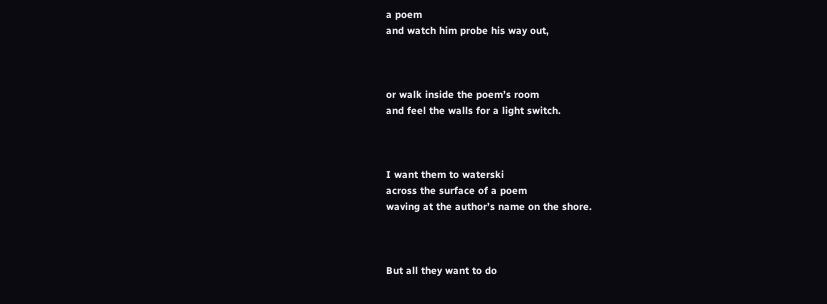a poem
and watch him probe his way out,



or walk inside the poem’s room
and feel the walls for a light switch.



I want them to waterski
across the surface of a poem
waving at the author’s name on the shore.



But all they want to do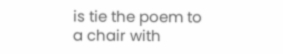is tie the poem to a chair with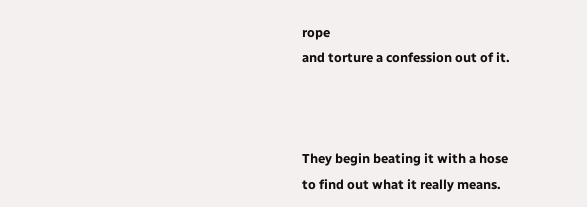rope
and torture a confession out of it.



They begin beating it with a hose
to find out what it really means.